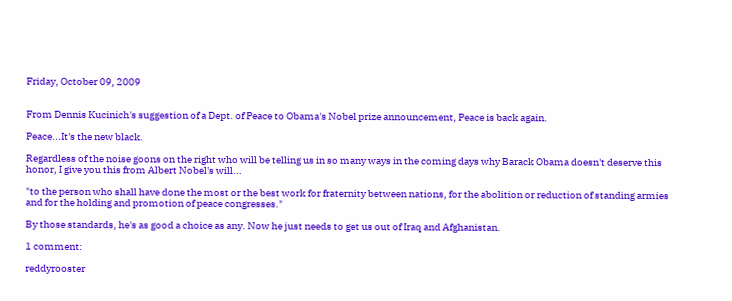Friday, October 09, 2009


From Dennis Kucinich's suggestion of a Dept. of Peace to Obama's Nobel prize announcement, Peace is back again.

Peace...It's the new black.

Regardless of the noise goons on the right who will be telling us in so many ways in the coming days why Barack Obama doesn't deserve this honor, I give you this from Albert Nobel's will...

"to the person who shall have done the most or the best work for fraternity between nations, for the abolition or reduction of standing armies and for the holding and promotion of peace congresses."

By those standards, he's as good a choice as any. Now he just needs to get us out of Iraq and Afghanistan.

1 comment:

reddyrooster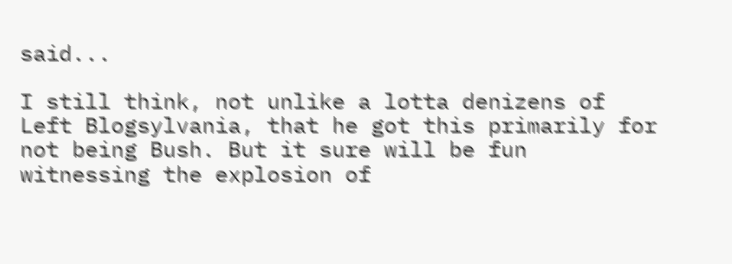said...

I still think, not unlike a lotta denizens of Left Blogsylvania, that he got this primarily for not being Bush. But it sure will be fun witnessing the explosion of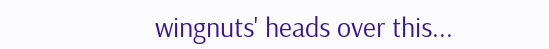wingnuts' heads over this...